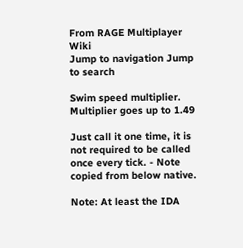From RAGE Multiplayer Wiki
Jump to navigation Jump to search

Swim speed multiplier.
Multiplier goes up to 1.49

Just call it one time, it is not required to be called once every tick. - Note copied from below native.

Note: At least the IDA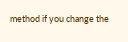method if you change the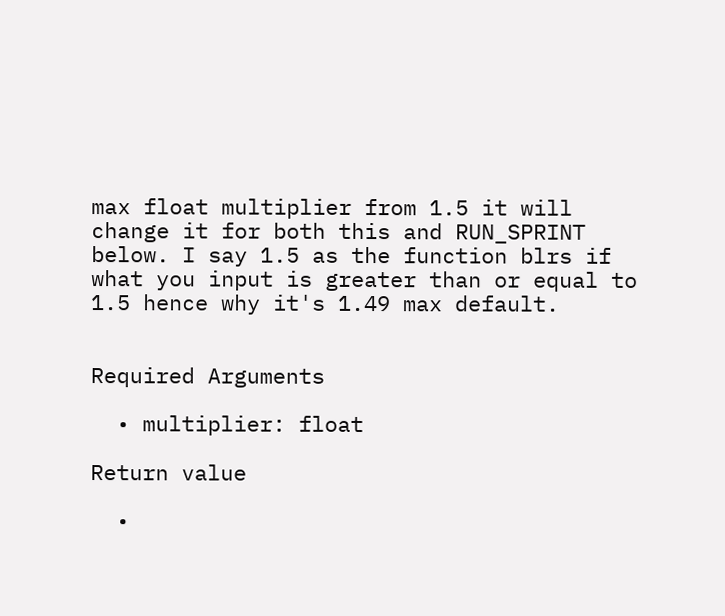max float multiplier from 1.5 it will change it for both this and RUN_SPRINT below. I say 1.5 as the function blrs if what you input is greater than or equal to 1.5 hence why it's 1.49 max default.


Required Arguments

  • multiplier: float

Return value

  •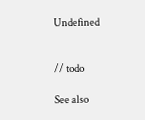Undefined


// todo

See also